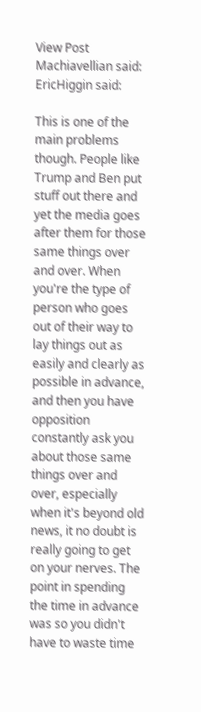View Post
Machiavellian said:
EricHiggin said:

This is one of the main problems though. People like Trump and Ben put stuff out there and yet the media goes after them for those same things over and over. When you're the type of person who goes out of their way to lay things out as easily and clearly as possible in advance, and then you have opposition constantly ask you about those same things over and over, especially when it's beyond old news, it no doubt is really going to get on your nerves. The point in spending the time in advance was so you didn't have to waste time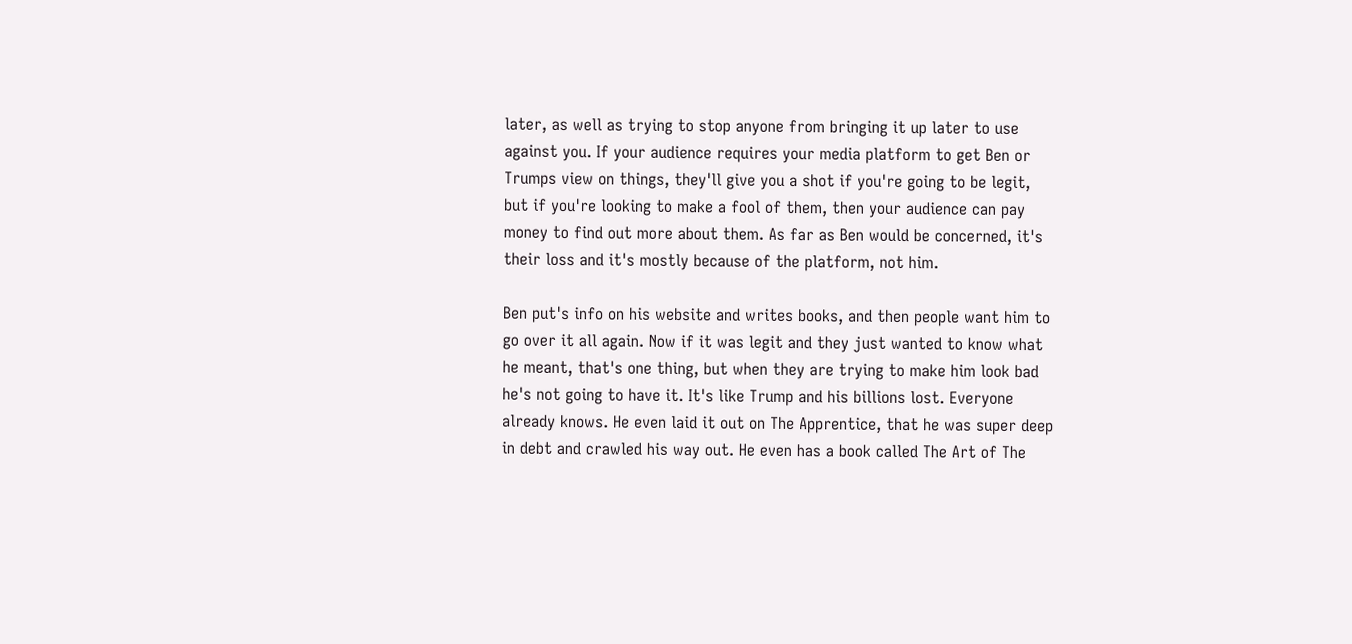later, as well as trying to stop anyone from bringing it up later to use against you. If your audience requires your media platform to get Ben or Trumps view on things, they'll give you a shot if you're going to be legit, but if you're looking to make a fool of them, then your audience can pay money to find out more about them. As far as Ben would be concerned, it's their loss and it's mostly because of the platform, not him.

Ben put's info on his website and writes books, and then people want him to go over it all again. Now if it was legit and they just wanted to know what he meant, that's one thing, but when they are trying to make him look bad he's not going to have it. It's like Trump and his billions lost. Everyone already knows. He even laid it out on The Apprentice, that he was super deep in debt and crawled his way out. He even has a book called The Art of The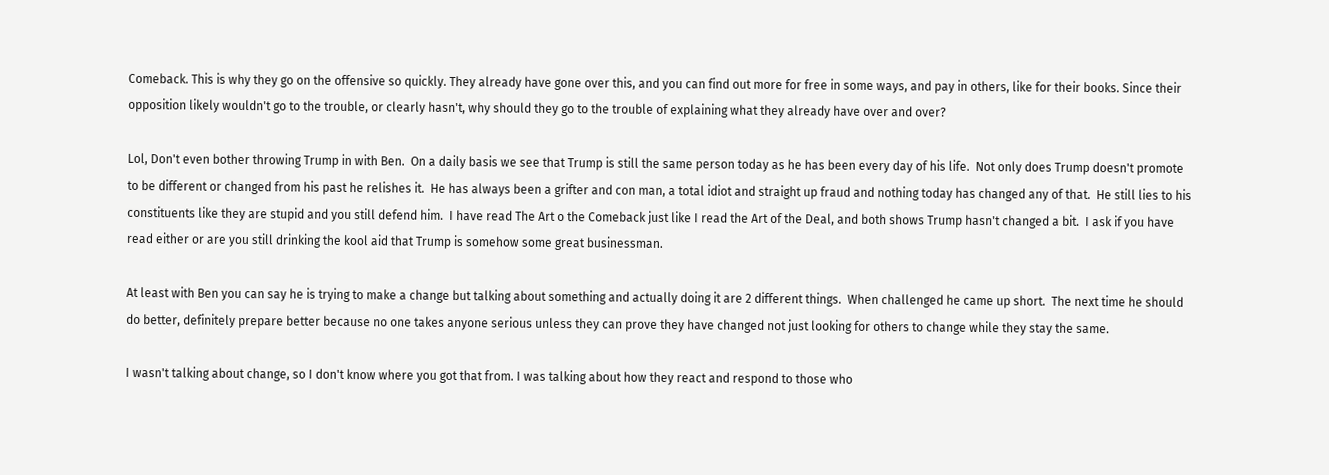Comeback. This is why they go on the offensive so quickly. They already have gone over this, and you can find out more for free in some ways, and pay in others, like for their books. Since their opposition likely wouldn't go to the trouble, or clearly hasn't, why should they go to the trouble of explaining what they already have over and over?

Lol, Don't even bother throwing Trump in with Ben.  On a daily basis we see that Trump is still the same person today as he has been every day of his life.  Not only does Trump doesn't promote to be different or changed from his past he relishes it.  He has always been a grifter and con man, a total idiot and straight up fraud and nothing today has changed any of that.  He still lies to his constituents like they are stupid and you still defend him.  I have read The Art o the Comeback just like I read the Art of the Deal, and both shows Trump hasn't changed a bit.  I ask if you have read either or are you still drinking the kool aid that Trump is somehow some great businessman.

At least with Ben you can say he is trying to make a change but talking about something and actually doing it are 2 different things.  When challenged he came up short.  The next time he should do better, definitely prepare better because no one takes anyone serious unless they can prove they have changed not just looking for others to change while they stay the same.

I wasn't talking about change, so I don't know where you got that from. I was talking about how they react and respond to those who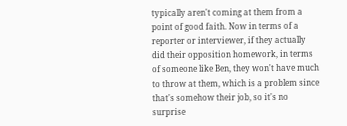typically aren't coming at them from a point of good faith. Now in terms of a reporter or interviewer, if they actually did their opposition homework, in terms of someone like Ben, they won't have much to throw at them, which is a problem since that's somehow their job, so it's no surprise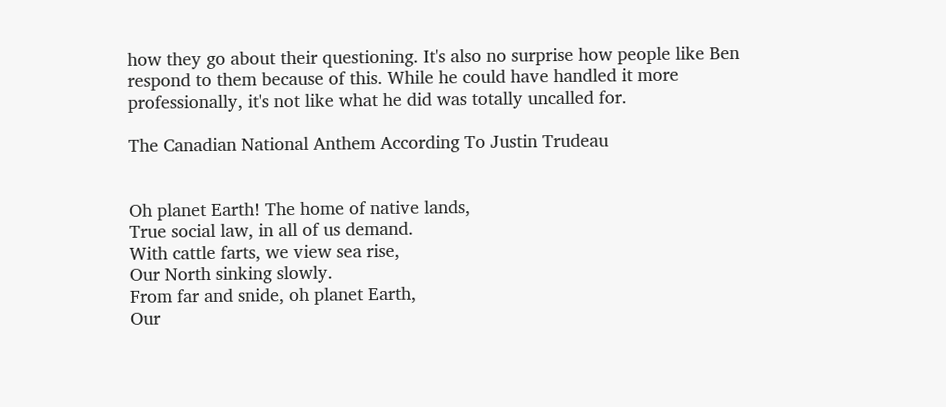how they go about their questioning. It's also no surprise how people like Ben respond to them because of this. While he could have handled it more professionally, it's not like what he did was totally uncalled for.

The Canadian National Anthem According To Justin Trudeau


Oh planet Earth! The home of native lands,
True social law, in all of us demand.
With cattle farts, we view sea rise,
Our North sinking slowly.
From far and snide, oh planet Earth,
Our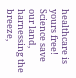healthcare is yours free!
Science save our land, harnessing the breeze,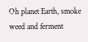Oh planet Earth, smoke weed and ferment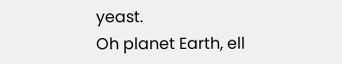yeast.
Oh planet Earth, ell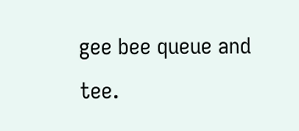gee bee queue and tee.